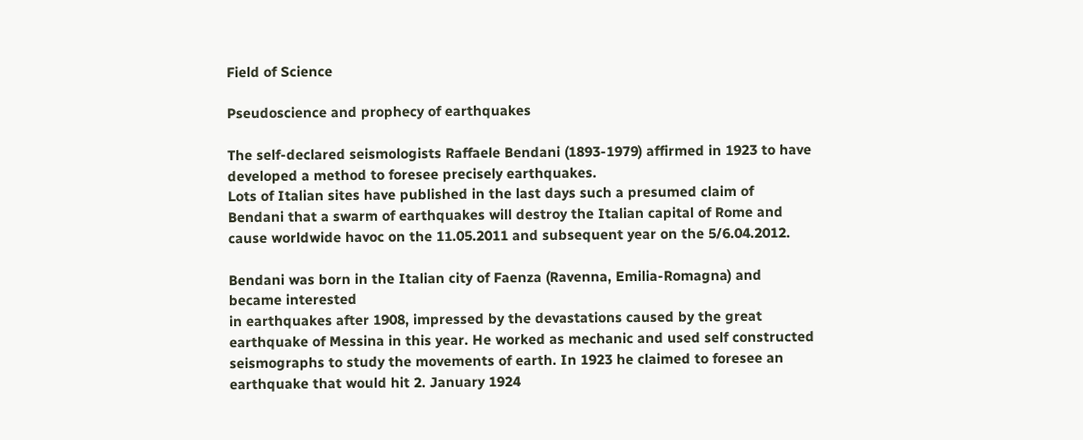Field of Science

Pseudoscience and prophecy of earthquakes

The self-declared seismologists Raffaele Bendani (1893-1979) affirmed in 1923 to have developed a method to foresee precisely earthquakes.
Lots of Italian sites have published in the last days such a presumed claim of Bendani that a swarm of earthquakes will destroy the Italian capital of Rome and cause worldwide havoc on the 11.05.2011 and subsequent year on the 5/6.04.2012.

Bendani was born in the Italian city of Faenza (Ravenna, Emilia-Romagna) and became interested
in earthquakes after 1908, impressed by the devastations caused by the great earthquake of Messina in this year. He worked as mechanic and used self constructed seismographs to study the movements of earth. In 1923 he claimed to foresee an earthquake that would hit 2. January 1924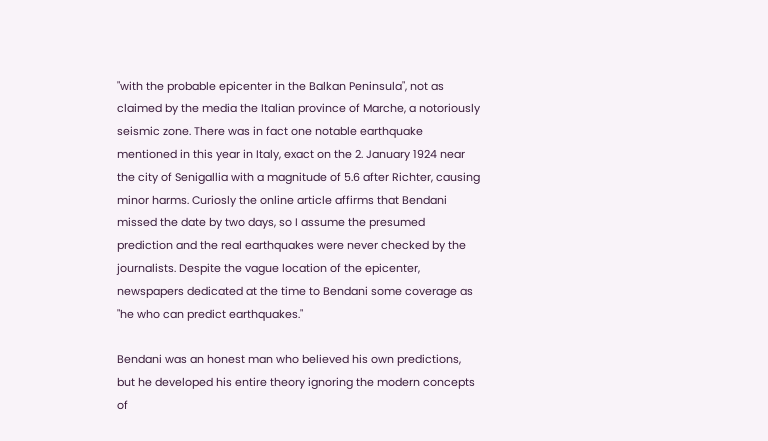"with the probable epicenter in the Balkan Peninsula", not as claimed by the media the Italian province of Marche, a notoriously seismic zone. There was in fact one notable earthquake mentioned in this year in Italy, exact on the 2. January 1924 near the city of Senigallia with a magnitude of 5.6 after Richter, causing minor harms. Curiosly the online article affirms that Bendani missed the date by two days, so I assume the presumed prediction and the real earthquakes were never checked by the journalists. Despite the vague location of the epicenter, newspapers dedicated at the time to Bendani some coverage as "he who can predict earthquakes."

Bendani was an honest man who believed his own predictions, but he developed his entire theory ignoring the modern concepts of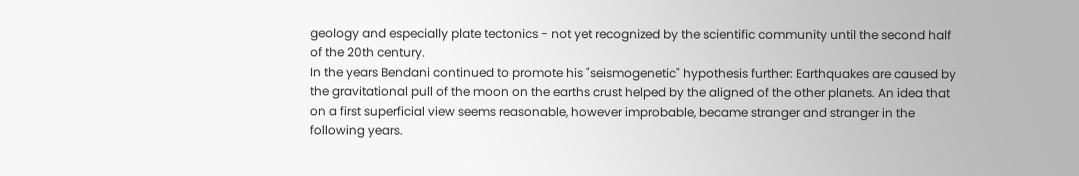geology and especially plate tectonics - not yet recognized by the scientific community until the second half of the 20th century.
In the years Bendani continued to promote his "seismogenetic" hypothesis further: Earthquakes are caused by the gravitational pull of the moon on the earths crust helped by the aligned of the other planets. An idea that on a first superficial view seems reasonable, however improbable, became stranger and stranger in the following years.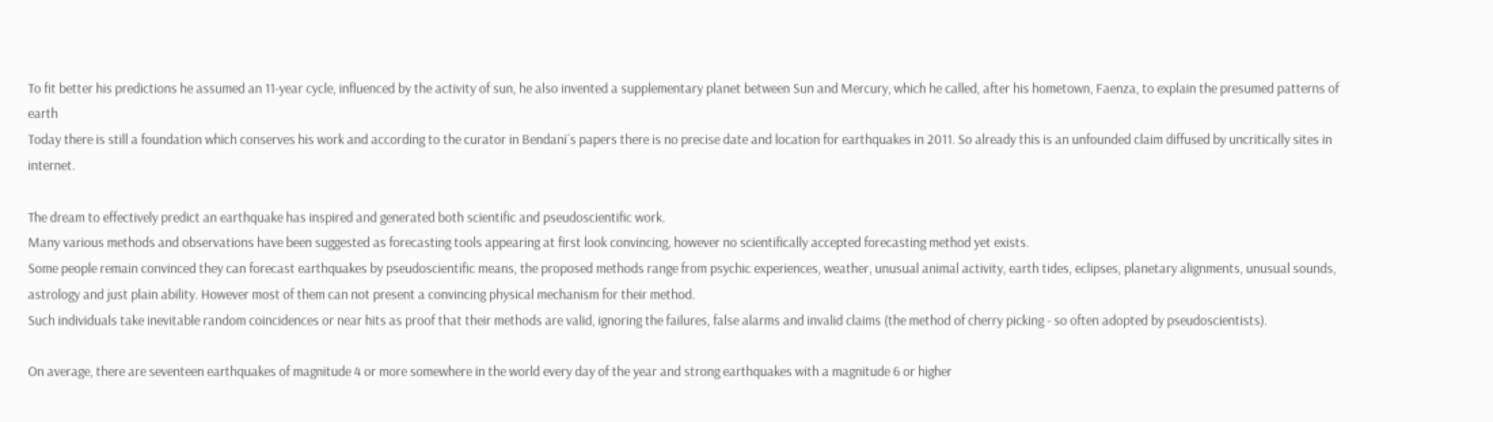To fit better his predictions he assumed an 11-year cycle, influenced by the activity of sun, he also invented a supplementary planet between Sun and Mercury, which he called, after his hometown, Faenza, to explain the presumed patterns of earth
Today there is still a foundation which conserves his work and according to the curator in Bendani´s papers there is no precise date and location for earthquakes in 2011. So already this is an unfounded claim diffused by uncritically sites in internet.

The dream to effectively predict an earthquake has inspired and generated both scientific and pseudoscientific work.
Many various methods and observations have been suggested as forecasting tools appearing at first look convincing, however no scientifically accepted forecasting method yet exists.
Some people remain convinced they can forecast earthquakes by pseudoscientific means, the proposed methods range from psychic experiences, weather, unusual animal activity, earth tides, eclipses, planetary alignments, unusual sounds, astrology and just plain ability. However most of them can not present a convincing physical mechanism for their method.
Such individuals take inevitable random coincidences or near hits as proof that their methods are valid, ignoring the failures, false alarms and invalid claims (the method of cherry picking - so often adopted by pseudoscientists).

On average, there are seventeen earthquakes of magnitude 4 or more somewhere in the world every day of the year and strong earthquakes with a magnitude 6 or higher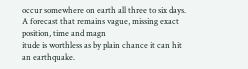occur somewhere on earth all three to six days.
A forecast that remains vague, missing exact position, time and magn
itude is worthless as by plain chance it can hit an earthquake.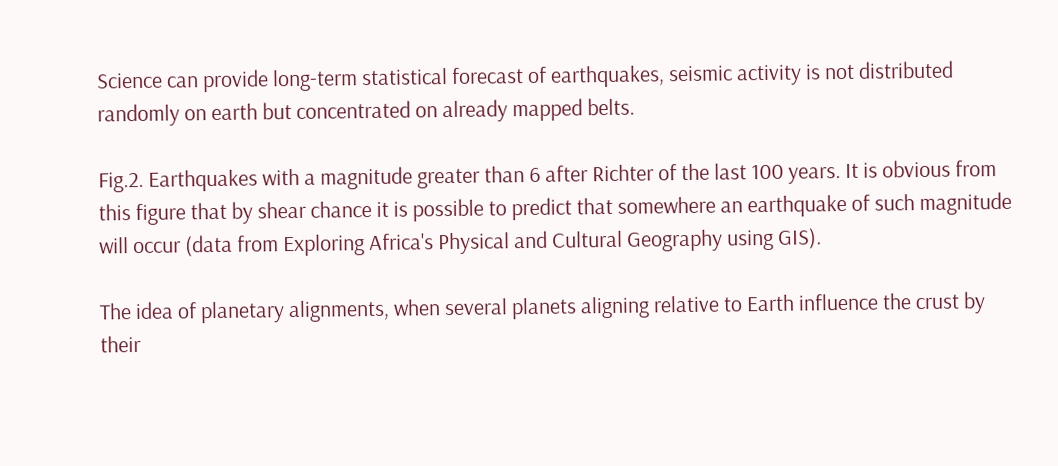Science can provide long-term statistical forecast of earthquakes, seismic activity is not distributed randomly on earth but concentrated on already mapped belts.

Fig.2. Earthquakes with a magnitude greater than 6 after Richter of the last 100 years. It is obvious from this figure that by shear chance it is possible to predict that somewhere an earthquake of such magnitude will occur (data from Exploring Africa's Physical and Cultural Geography using GIS).

The idea of planetary alignments, when several planets aligning relative to Earth influence the crust by their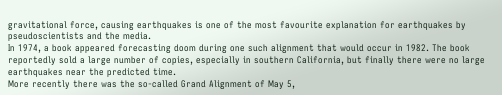gravitational force, causing earthquakes is one of the most favourite explanation for earthquakes by pseudoscientists and the media.
In 1974, a book appeared forecasting doom during one such alignment that would occur in 1982. The book reportedly sold a large number of copies, especially in southern California, but finally there were no large earthquakes near the predicted time.
More recently there was the so-called Grand Alignment of May 5,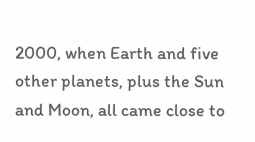2000, when Earth and five other planets, plus the Sun and Moon, all came close to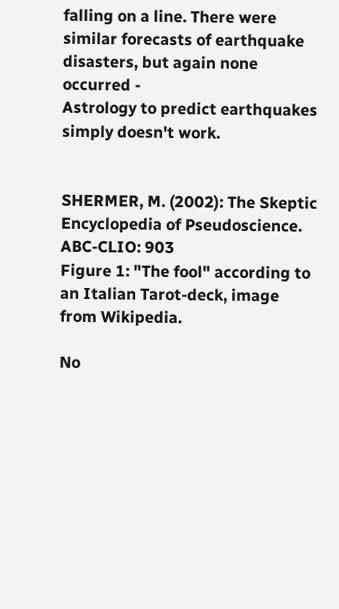falling on a line. There were similar forecasts of earthquake disasters, but again none occurred -
Astrology to predict earthquakes simply doesn't work.


SHERMER, M. (2002): The Skeptic Encyclopedia of Pseudoscience. ABC-CLIO: 903
Figure 1: "The fool" according to an Italian Tarot-deck, image from Wikipedia.

No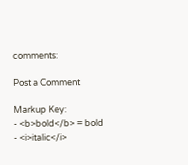comments:

Post a Comment

Markup Key:
- <b>bold</b> = bold
- <i>italic</i>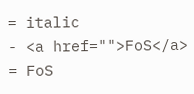= italic
- <a href="">FoS</a> = FoS